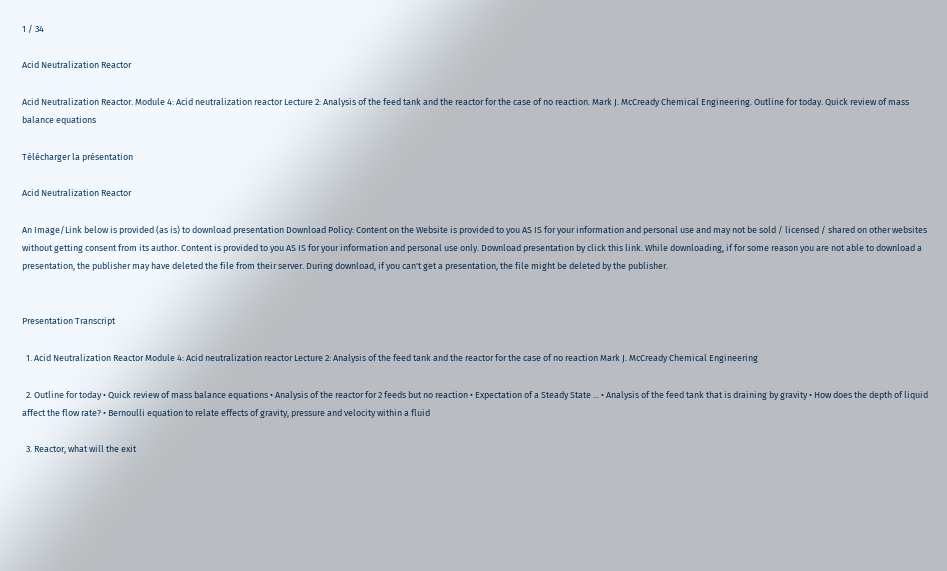1 / 34

Acid Neutralization Reactor

Acid Neutralization Reactor. Module 4: Acid neutralization reactor Lecture 2: Analysis of the feed tank and the reactor for the case of no reaction. Mark J. McCready Chemical Engineering. Outline for today. Quick review of mass balance equations

Télécharger la présentation

Acid Neutralization Reactor

An Image/Link below is provided (as is) to download presentation Download Policy: Content on the Website is provided to you AS IS for your information and personal use and may not be sold / licensed / shared on other websites without getting consent from its author. Content is provided to you AS IS for your information and personal use only. Download presentation by click this link. While downloading, if for some reason you are not able to download a presentation, the publisher may have deleted the file from their server. During download, if you can't get a presentation, the file might be deleted by the publisher.


Presentation Transcript

  1. Acid Neutralization Reactor Module 4: Acid neutralization reactor Lecture 2: Analysis of the feed tank and the reactor for the case of no reaction Mark J. McCready Chemical Engineering

  2. Outline for today • Quick review of mass balance equations • Analysis of the reactor for 2 feeds but no reaction • Expectation of a Steady State ... • Analysis of the feed tank that is draining by gravity • How does the depth of liquid affect the flow rate? • Bernoulli equation to relate effects of gravity, pressure and velocity within a fluid

  3. Reactor, what will the exit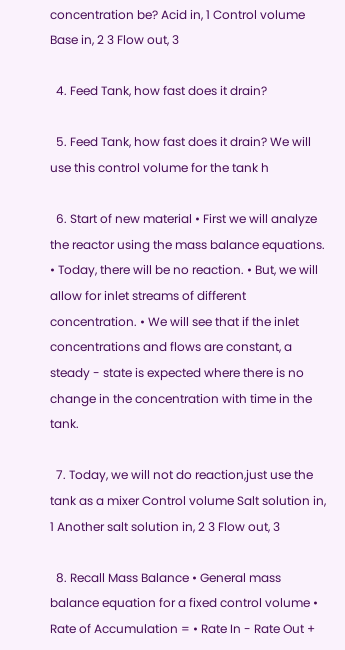concentration be? Acid in, 1 Control volume Base in, 2 3 Flow out, 3

  4. Feed Tank, how fast does it drain?

  5. Feed Tank, how fast does it drain? We will use this control volume for the tank h

  6. Start of new material • First we will analyze the reactor using the mass balance equations. • Today, there will be no reaction. • But, we will allow for inlet streams of different concentration. • We will see that if the inlet concentrations and flows are constant, a steady - state is expected where there is no change in the concentration with time in the tank.

  7. Today, we will not do reaction,just use the tank as a mixer Control volume Salt solution in, 1 Another salt solution in, 2 3 Flow out, 3

  8. Recall Mass Balance • General mass balance equation for a fixed control volume • Rate of Accumulation = • Rate In - Rate Out +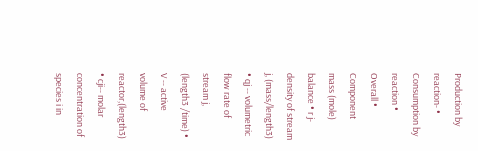Production by reaction- • Consumption by reaction • Overall • Component mass (mole) balance • r j- density of stream j, (mass/length3) • qj -- volumetric flow rate of stream j, (length3 /time) • V -- active volume of reactor,(length3) • cji-- molar concentration of species i in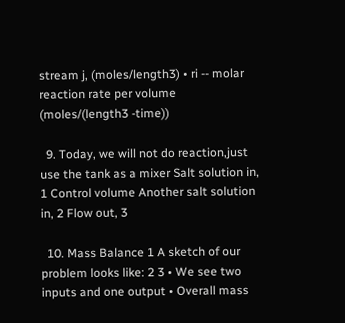stream j, (moles/length3) • ri -- molar reaction rate per volume (moles/(length3 -time))

  9. Today, we will not do reaction,just use the tank as a mixer Salt solution in, 1 Control volume Another salt solution in, 2 Flow out, 3

  10. Mass Balance 1 A sketch of our problem looks like: 2 3 • We see two inputs and one output • Overall mass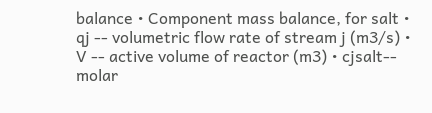balance • Component mass balance, for salt • qj -- volumetric flow rate of stream j (m3/s) • V -- active volume of reactor (m3) • cjsalt-- molar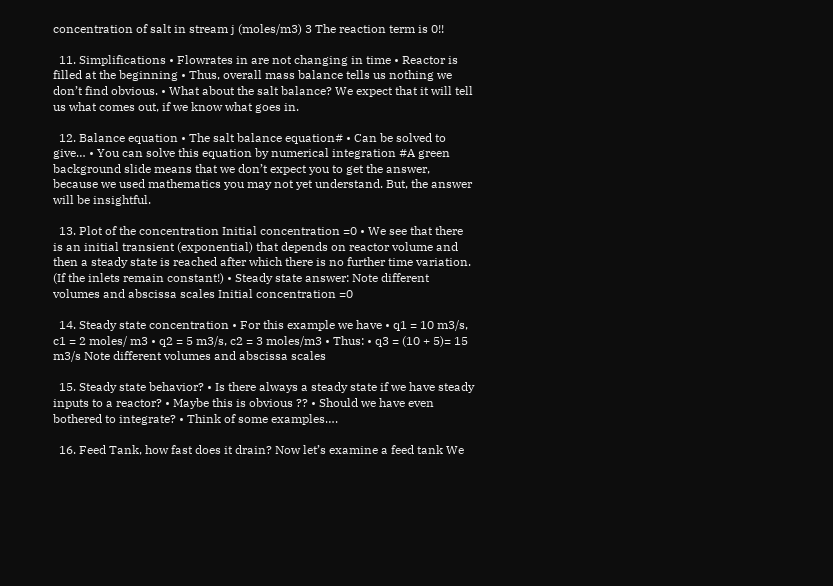concentration of salt in stream j (moles/m3) 3 The reaction term is 0!!

  11. Simplifications • Flowrates in are not changing in time • Reactor is filled at the beginning • Thus, overall mass balance tells us nothing we don’t find obvious. • What about the salt balance? We expect that it will tell us what comes out, if we know what goes in.

  12. Balance equation • The salt balance equation# • Can be solved to give… • You can solve this equation by numerical integration #A green background slide means that we don’t expect you to get the answer, because we used mathematics you may not yet understand. But, the answer will be insightful.

  13. Plot of the concentration Initial concentration =0 • We see that there is an initial transient (exponential) that depends on reactor volume and then a steady state is reached after which there is no further time variation. (If the inlets remain constant!) • Steady state answer: Note different volumes and abscissa scales Initial concentration =0

  14. Steady state concentration • For this example we have • q1 = 10 m3/s, c1 = 2 moles/ m3 • q2 = 5 m3/s, c2 = 3 moles/m3 • Thus: • q3 = (10 + 5)= 15 m3/s Note different volumes and abscissa scales

  15. Steady state behavior? • Is there always a steady state if we have steady inputs to a reactor? • Maybe this is obvious ?? • Should we have even bothered to integrate? • Think of some examples….

  16. Feed Tank, how fast does it drain? Now let’s examine a feed tank We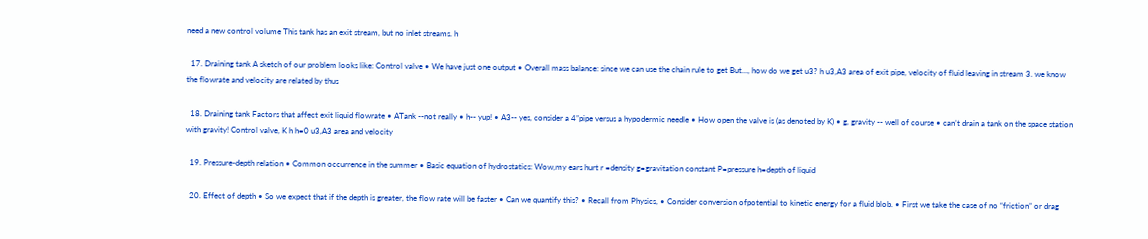need a new control volume This tank has an exit stream, but no inlet streams. h

  17. Draining tank A sketch of our problem looks like: Control valve • We have just one output • Overall mass balance: since we can use the chain rule to get But…, how do we get u3? h u3,A3 area of exit pipe, velocity of fluid leaving in stream 3. we know the flowrate and velocity are related by thus

  18. Draining tank Factors that affect exit liquid flowrate • ATank --not really • h-- yup! • A3-- yes, consider a 4”pipe versus a hypodermic needle • How open the valve is (as denoted by K) • g, gravity -- well of course • can’t drain a tank on the space station with gravity! Control valve, K h h=0 u3,A3 area and velocity

  19. Pressure-depth relation • Common occurrence in the summer • Basic equation of hydrostatics: Wow,my ears hurt r =density g=gravitation constant P=pressure h=depth of liquid

  20. Effect of depth • So we expect that if the depth is greater, the flow rate will be faster • Can we quantify this? • Recall from Physics, • Consider conversion ofpotential to kinetic energy for a fluid blob. • First we take the case of no “friction” or drag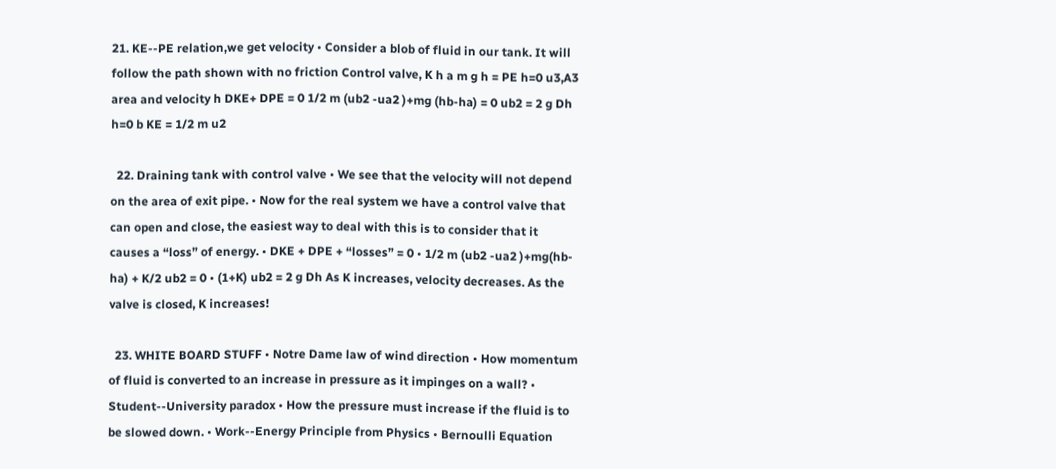21. KE--PE relation,we get velocity • Consider a blob of fluid in our tank. It will follow the path shown with no friction Control valve, K h a m g h = PE h=0 u3,A3 area and velocity h DKE+ DPE = 0 1/2 m (ub2 -ua2 )+mg (hb-ha) = 0 ub2 = 2 g Dh h=0 b KE = 1/2 m u2

  22. Draining tank with control valve • We see that the velocity will not depend on the area of exit pipe. • Now for the real system we have a control valve that can open and close, the easiest way to deal with this is to consider that it causes a “loss” of energy. • DKE + DPE + “losses” = 0 • 1/2 m (ub2 -ua2 )+mg(hb-ha) + K/2 ub2 = 0 • (1+K) ub2 = 2 g Dh As K increases, velocity decreases. As the valve is closed, K increases!

  23. WHITE BOARD STUFF • Notre Dame law of wind direction • How momentum of fluid is converted to an increase in pressure as it impinges on a wall? • Student--University paradox • How the pressure must increase if the fluid is to be slowed down. • Work--Energy Principle from Physics • Bernoulli Equation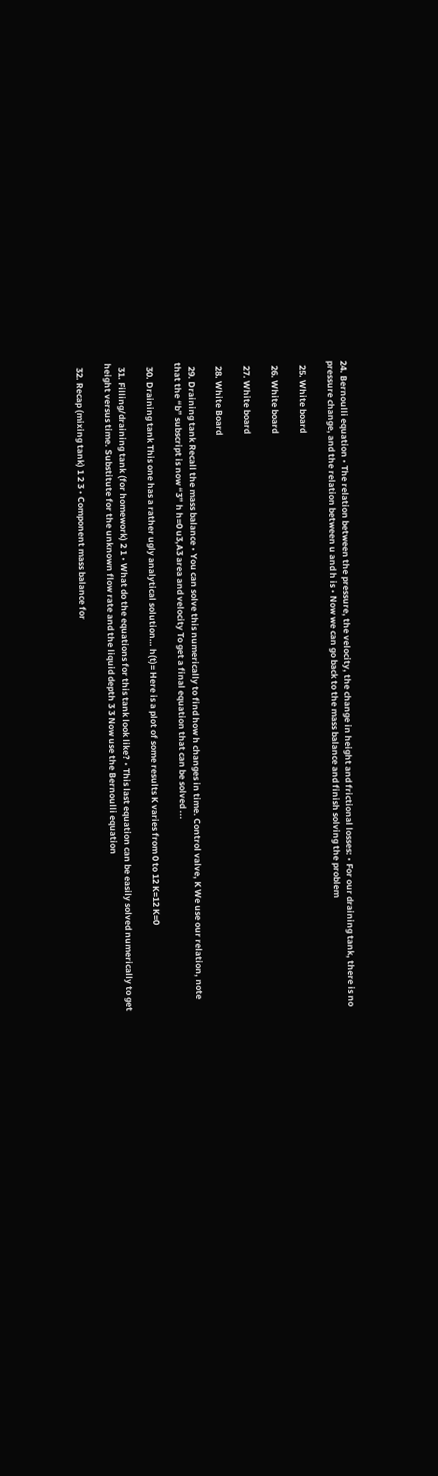24. Bernoulli equation • The relation between the pressure, the velocity, the change in height and frictional losses: • For our draining tank, there is no pressure change, and the relation between u and h is • Now we can go back to the mass balance and finish solving the problem

  25. White board

  26. White board

  27. White board

  28. White Board

  29. Draining tank Recall the mass balance • You can solve this numerically to find how h changes in time. Control valve, K We use our relation, note that the “b” subscript is now “3” h h=0 u3,A3 area and velocity To get a final equation that can be solved ...

  30. Draining tank This one has a rather ugly analytical solution… h(t)= Here is a plot of some results K varies from 0 to 12 K=12 K=0

  31. Filling/draining tank (for homework) 2 1 • What do the equations for this tank look like? • This last equation can be easily solved numerically to get height versus time. Substitute for the unknown flow rate and the liquid depth 3 3 Now use the Bernoulli equation

  32. Recap (mixing tank) 1 2 3 • Component mass balance for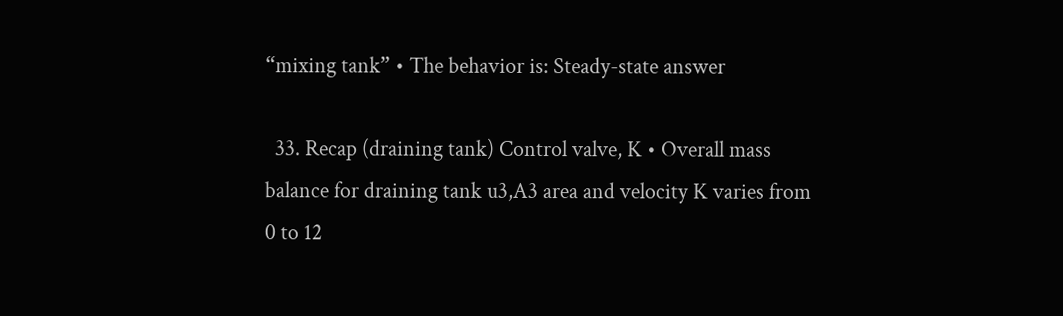“mixing tank” • The behavior is: Steady-state answer

  33. Recap (draining tank) Control valve, K • Overall mass balance for draining tank u3,A3 area and velocity K varies from 0 to 12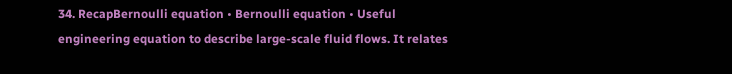34. RecapBernoulli equation • Bernoulli equation • Useful engineering equation to describe large-scale fluid flows. It relates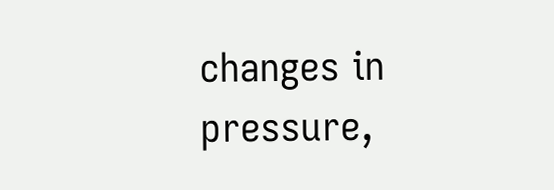changes in pressure,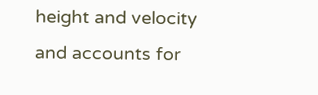height and velocity and accounts for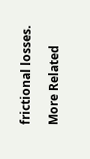frictional losses.

More Related